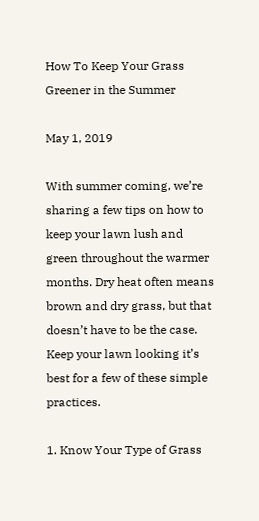How To Keep Your Grass Greener in the Summer

May 1, 2019

With summer coming, we’re sharing a few tips on how to keep your lawn lush and green throughout the warmer months. Dry heat often means brown and dry grass, but that doesn’t have to be the case. Keep your lawn looking it’s best for a few of these simple practices.

1. Know Your Type of Grass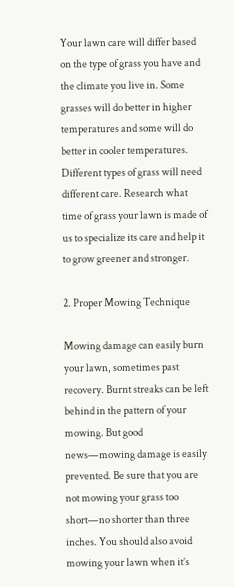Your lawn care will differ based on the type of grass you have and the climate you live in. Some grasses will do better in higher temperatures and some will do better in cooler temperatures. Different types of grass will need different care. Research what time of grass your lawn is made of us to specialize its care and help it to grow greener and stronger.

2. Proper Mowing Technique

Mowing damage can easily burn your lawn, sometimes past recovery. Burnt streaks can be left behind in the pattern of your mowing. But good news—mowing damage is easily prevented. Be sure that you are not mowing your grass too short—no shorter than three inches. You should also avoid mowing your lawn when it’s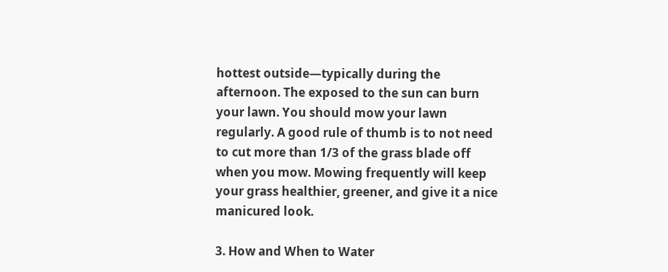hottest outside—typically during the afternoon. The exposed to the sun can burn your lawn. You should mow your lawn regularly. A good rule of thumb is to not need to cut more than 1/3 of the grass blade off when you mow. Mowing frequently will keep your grass healthier, greener, and give it a nice manicured look.

3. How and When to Water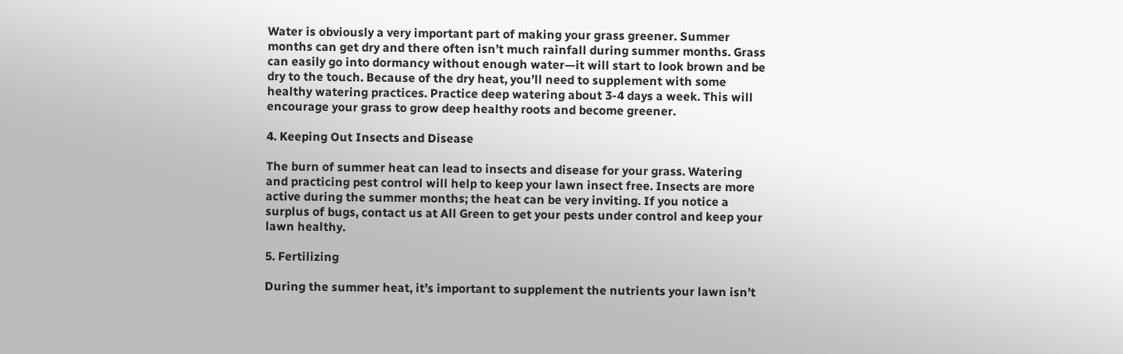Water is obviously a very important part of making your grass greener. Summer months can get dry and there often isn’t much rainfall during summer months. Grass can easily go into dormancy without enough water—it will start to look brown and be dry to the touch. Because of the dry heat, you’ll need to supplement with some healthy watering practices. Practice deep watering about 3-4 days a week. This will encourage your grass to grow deep healthy roots and become greener.

4. Keeping Out Insects and Disease

The burn of summer heat can lead to insects and disease for your grass. Watering and practicing pest control will help to keep your lawn insect free. Insects are more active during the summer months; the heat can be very inviting. If you notice a surplus of bugs, contact us at All Green to get your pests under control and keep your lawn healthy.

5. Fertilizing

During the summer heat, it’s important to supplement the nutrients your lawn isn’t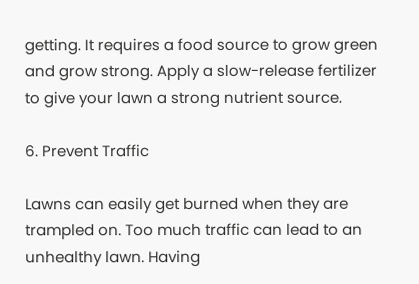getting. It requires a food source to grow green and grow strong. Apply a slow-release fertilizer to give your lawn a strong nutrient source.

6. Prevent Traffic

Lawns can easily get burned when they are trampled on. Too much traffic can lead to an unhealthy lawn. Having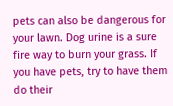pets can also be dangerous for your lawn. Dog urine is a sure fire way to burn your grass. If you have pets, try to have them do their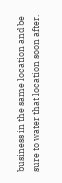business in the same location and be sure to water that location soon after.